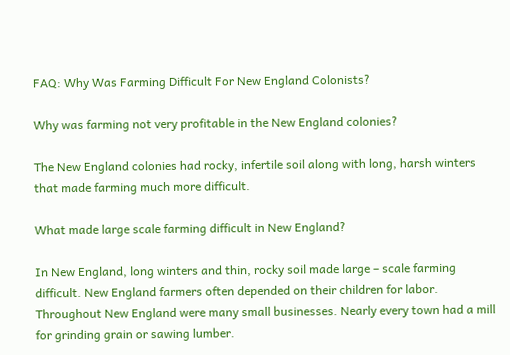FAQ: Why Was Farming Difficult For New England Colonists?

Why was farming not very profitable in the New England colonies?

The New England colonies had rocky, infertile soil along with long, harsh winters that made farming much more difficult.

What made large scale farming difficult in New England?

In New England, long winters and thin, rocky soil made large – scale farming difficult. New England farmers often depended on their children for labor. Throughout New England were many small businesses. Nearly every town had a mill for grinding grain or sawing lumber.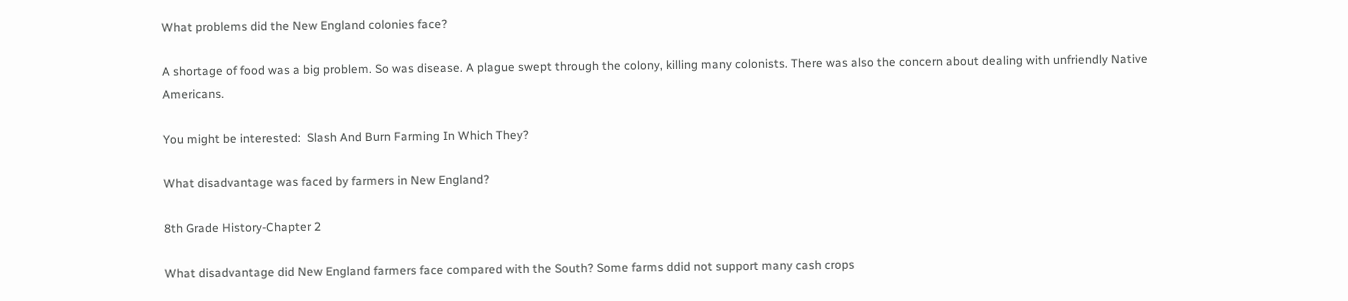What problems did the New England colonies face?

A shortage of food was a big problem. So was disease. A plague swept through the colony, killing many colonists. There was also the concern about dealing with unfriendly Native Americans.

You might be interested:  Slash And Burn Farming In Which They?

What disadvantage was faced by farmers in New England?

8th Grade History-Chapter 2

What disadvantage did New England farmers face compared with the South? Some farms ddid not support many cash crops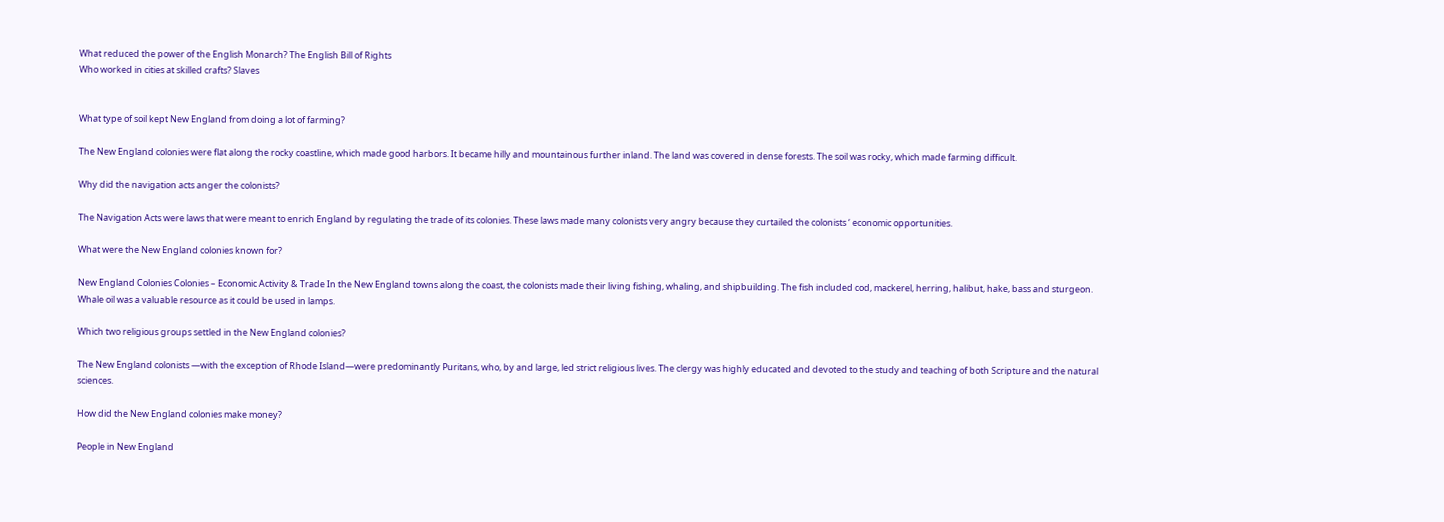What reduced the power of the English Monarch? The English Bill of Rights
Who worked in cities at skilled crafts? Slaves


What type of soil kept New England from doing a lot of farming?

The New England colonies were flat along the rocky coastline, which made good harbors. It became hilly and mountainous further inland. The land was covered in dense forests. The soil was rocky, which made farming difficult.

Why did the navigation acts anger the colonists?

The Navigation Acts were laws that were meant to enrich England by regulating the trade of its colonies. These laws made many colonists very angry because they curtailed the colonists ‘ economic opportunities.

What were the New England colonies known for?

New England Colonies Colonies – Economic Activity & Trade In the New England towns along the coast, the colonists made their living fishing, whaling, and shipbuilding. The fish included cod, mackerel, herring, halibut, hake, bass and sturgeon. Whale oil was a valuable resource as it could be used in lamps.

Which two religious groups settled in the New England colonies?

The New England colonists —with the exception of Rhode Island—were predominantly Puritans, who, by and large, led strict religious lives. The clergy was highly educated and devoted to the study and teaching of both Scripture and the natural sciences.

How did the New England colonies make money?

People in New England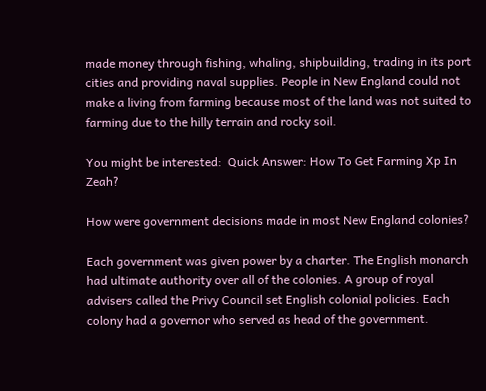made money through fishing, whaling, shipbuilding, trading in its port cities and providing naval supplies. People in New England could not make a living from farming because most of the land was not suited to farming due to the hilly terrain and rocky soil.

You might be interested:  Quick Answer: How To Get Farming Xp In Zeah?

How were government decisions made in most New England colonies?

Each government was given power by a charter. The English monarch had ultimate authority over all of the colonies. A group of royal advisers called the Privy Council set English colonial policies. Each colony had a governor who served as head of the government.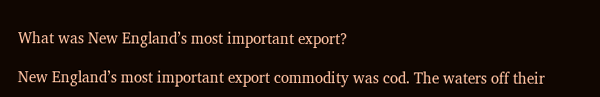What was New England’s most important export?

New England’s most important export commodity was cod. The waters off their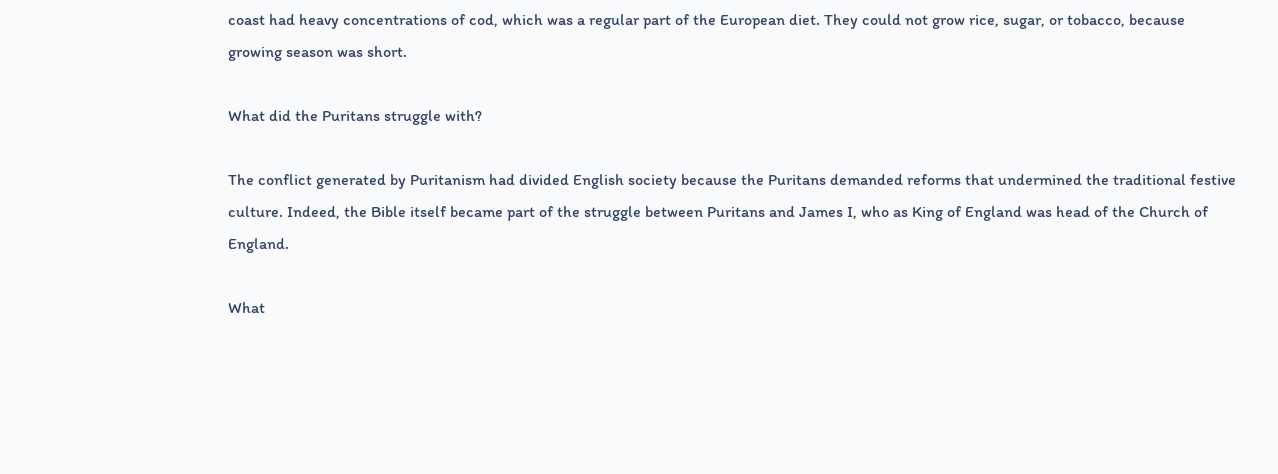coast had heavy concentrations of cod, which was a regular part of the European diet. They could not grow rice, sugar, or tobacco, because growing season was short.

What did the Puritans struggle with?

The conflict generated by Puritanism had divided English society because the Puritans demanded reforms that undermined the traditional festive culture. Indeed, the Bible itself became part of the struggle between Puritans and James I, who as King of England was head of the Church of England.

What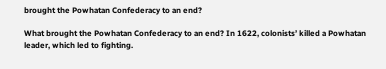brought the Powhatan Confederacy to an end?

What brought the Powhatan Confederacy to an end? In 1622, colonists’ killed a Powhatan leader, which led to fighting.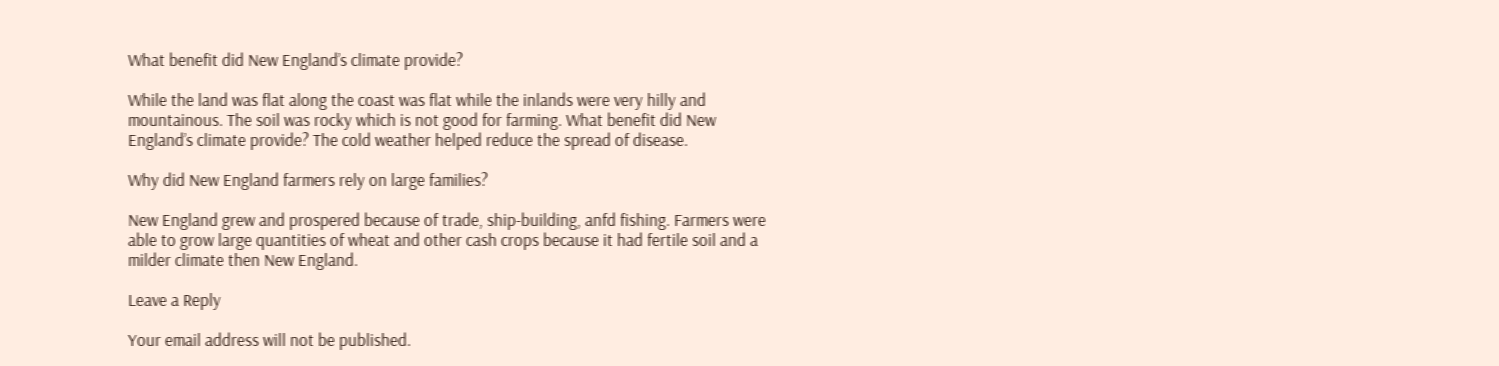What benefit did New England’s climate provide?

While the land was flat along the coast was flat while the inlands were very hilly and mountainous. The soil was rocky which is not good for farming. What benefit did New England’s climate provide? The cold weather helped reduce the spread of disease.

Why did New England farmers rely on large families?

New England grew and prospered because of trade, ship-building, anfd fishing. Farmers were able to grow large quantities of wheat and other cash crops because it had fertile soil and a milder climate then New England.

Leave a Reply

Your email address will not be published.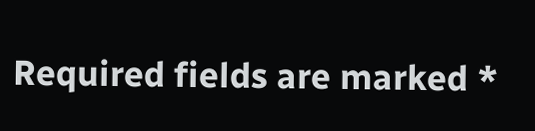Required fields are marked *